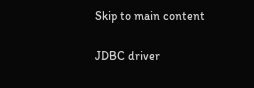Skip to main content

JDBC driver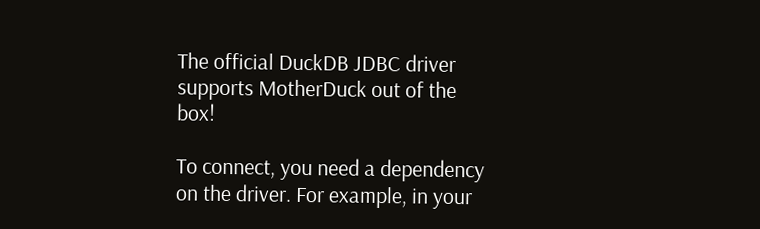The official DuckDB JDBC driver supports MotherDuck out of the box!

To connect, you need a dependency on the driver. For example, in your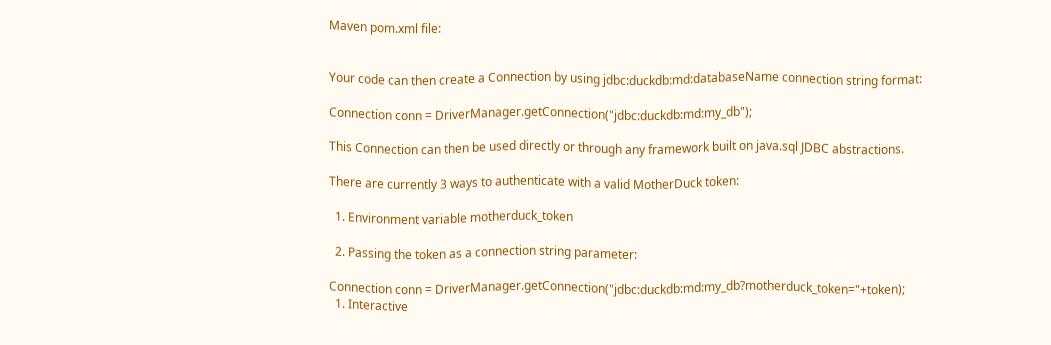Maven pom.xml file:


Your code can then create a Connection by using jdbc:duckdb:md:databaseName connection string format:

Connection conn = DriverManager.getConnection("jdbc:duckdb:md:my_db");

This Connection can then be used directly or through any framework built on java.sql JDBC abstractions.

There are currently 3 ways to authenticate with a valid MotherDuck token:

  1. Environment variable motherduck_token

  2. Passing the token as a connection string parameter:

Connection conn = DriverManager.getConnection("jdbc:duckdb:md:my_db?motherduck_token="+token);
  1. Interactive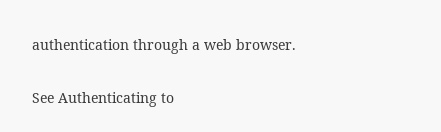authentication through a web browser.

See Authenticating to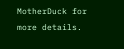MotherDuck for more details.